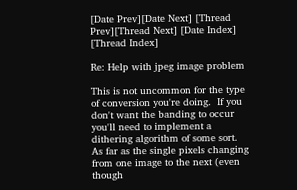[Date Prev][Date Next] [Thread Prev][Thread Next] [Date Index] [Thread Index]

Re: Help with jpeg image problem

This is not uncommon for the type of conversion you're doing.  If you don't want the banding to occur you'll need to implement a dithering algorithm of some sort.
As far as the single pixels changing from one image to the next (even though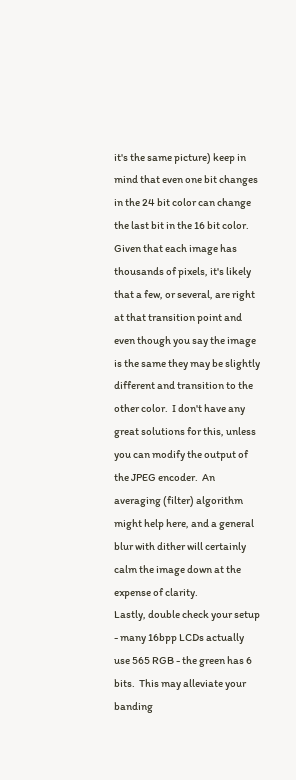it's the same picture) keep in mind that even one bit changes in the 24 bit color can change the last bit in the 16 bit color.  Given that each image has thousands of pixels, it's likely that a few, or several, are right at that transition point and even though you say the image is the same they may be slightly different and transition to the other color.  I don't have any great solutions for this, unless you can modify the output of the JPEG encoder.  An averaging (filter) algorithm might help here, and a general blur with dither will certainly calm the image down at the expense of clarity.
Lastly, double check your setup - many 16bpp LCDs actually use 565 RGB - the green has 6 bits.  This may alleviate your banding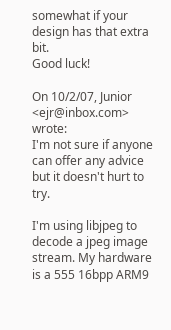somewhat if your design has that extra bit.
Good luck!

On 10/2/07, Junior <ejr@inbox.com> wrote:
I'm not sure if anyone can offer any advice but it doesn't hurt to try.

I'm using libjpeg to decode a jpeg image stream. My hardware is a 555 16bpp ARM9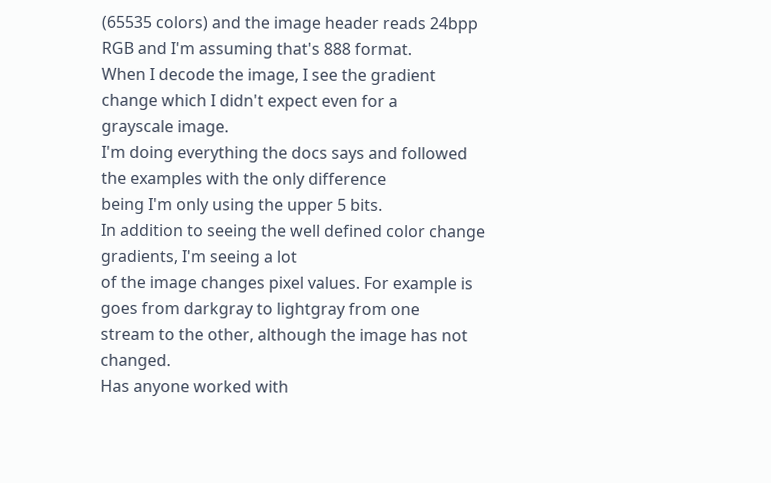(65535 colors) and the image header reads 24bpp RGB and I'm assuming that's 888 format.
When I decode the image, I see the gradient change which I didn't expect even for a
grayscale image.
I'm doing everything the docs says and followed the examples with the only difference
being I'm only using the upper 5 bits.
In addition to seeing the well defined color change gradients, I'm seeing a lot
of the image changes pixel values. For example is goes from darkgray to lightgray from one
stream to the other, although the image has not changed.
Has anyone worked with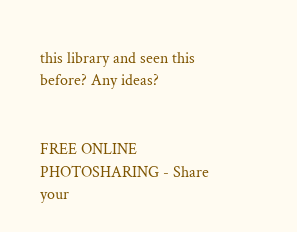this library and seen this before? Any ideas?


FREE ONLINE PHOTOSHARING - Share your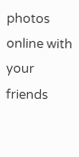photos online with your friends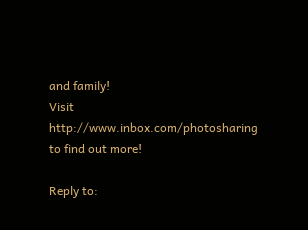and family!
Visit http://www.inbox.com/photosharing to find out more!

Reply to: